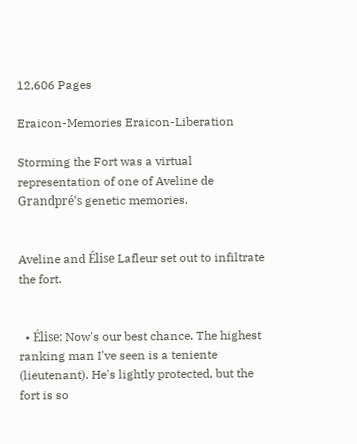12,606 Pages

Eraicon-Memories Eraicon-Liberation

Storming the Fort was a virtual representation of one of Aveline de Grandpré's genetic memories.


Aveline and Élise Lafleur set out to infiltrate the fort.


  • Élise: Now's our best chance. The highest ranking man I've seen is a teniente (lieutenant). He's lightly protected, but the fort is so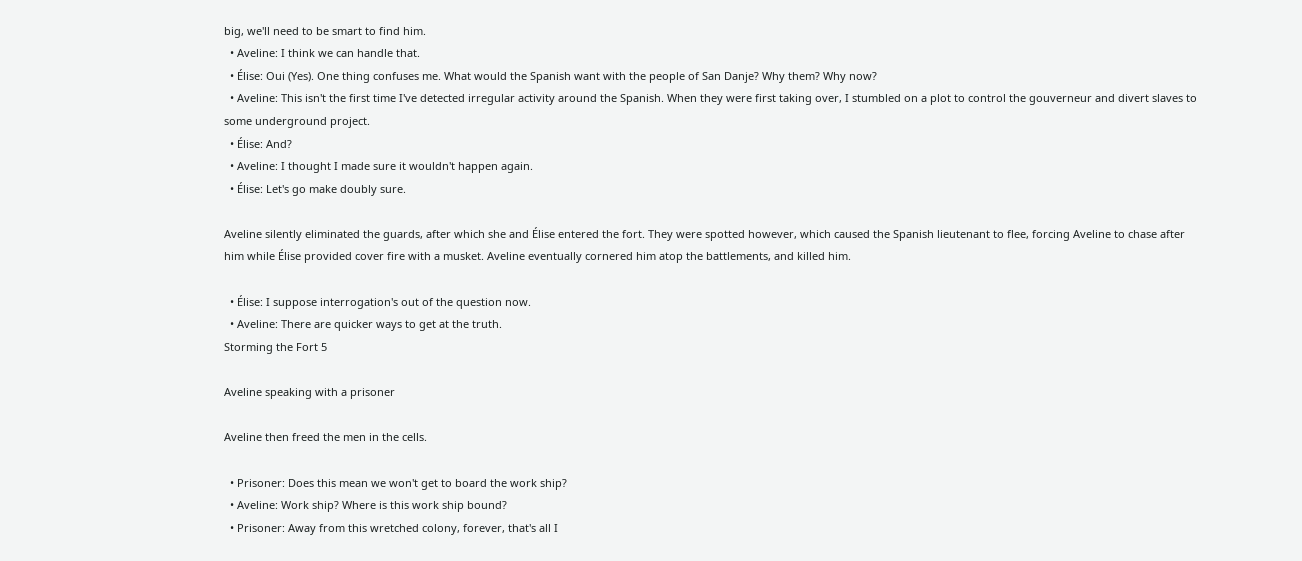big, we'll need to be smart to find him.
  • Aveline: I think we can handle that.
  • Élise: Oui (Yes). One thing confuses me. What would the Spanish want with the people of San Danje? Why them? Why now?
  • Aveline: This isn't the first time I've detected irregular activity around the Spanish. When they were first taking over, I stumbled on a plot to control the gouverneur and divert slaves to some underground project.
  • Élise: And?
  • Aveline: I thought I made sure it wouldn't happen again.
  • Élise: Let's go make doubly sure.

Aveline silently eliminated the guards, after which she and Élise entered the fort. They were spotted however, which caused the Spanish lieutenant to flee, forcing Aveline to chase after him while Élise provided cover fire with a musket. Aveline eventually cornered him atop the battlements, and killed him.

  • Élise: I suppose interrogation's out of the question now.
  • Aveline: There are quicker ways to get at the truth.
Storming the Fort 5

Aveline speaking with a prisoner

Aveline then freed the men in the cells.

  • Prisoner: Does this mean we won't get to board the work ship?
  • Aveline: Work ship? Where is this work ship bound?
  • Prisoner: Away from this wretched colony, forever, that's all I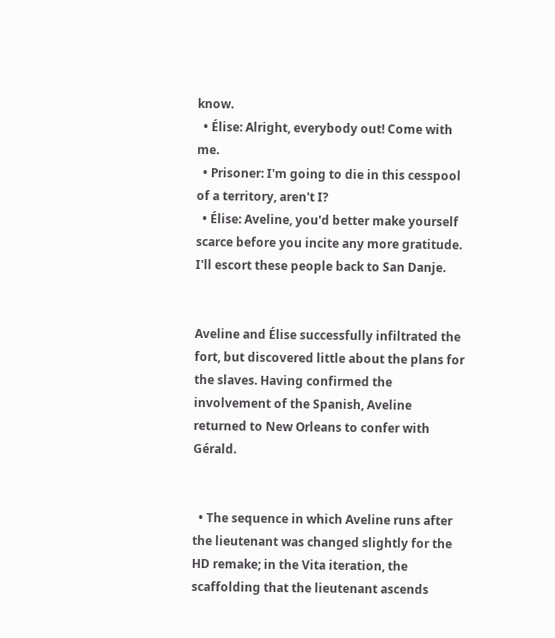know.
  • Élise: Alright, everybody out! Come with me.
  • Prisoner: I'm going to die in this cesspool of a territory, aren't I?
  • Élise: Aveline, you'd better make yourself scarce before you incite any more gratitude. I'll escort these people back to San Danje.


Aveline and Élise successfully infiltrated the fort, but discovered little about the plans for the slaves. Having confirmed the involvement of the Spanish, Aveline returned to New Orleans to confer with Gérald.


  • The sequence in which Aveline runs after the lieutenant was changed slightly for the HD remake; in the Vita iteration, the scaffolding that the lieutenant ascends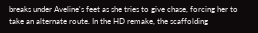breaks under Aveline's feet as she tries to give chase, forcing her to take an alternate route. In the HD remake, the scaffolding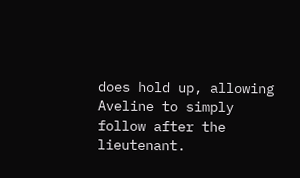does hold up, allowing Aveline to simply follow after the lieutenant.